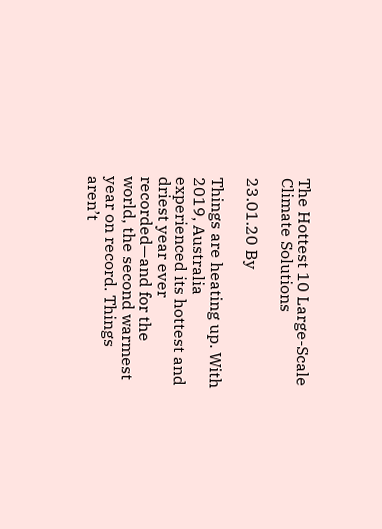The Hottest 10 Large-Scale Climate Solutions

23.01.20 By

Things are heating up. With 2019, Australia experienced its hottest and driest year ever recorded—and for the world, the second warmest year on record. Things aren’t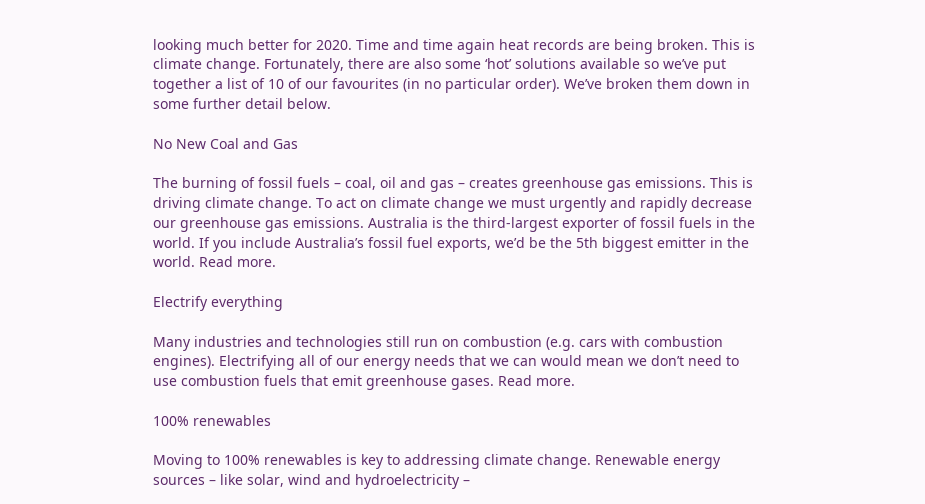looking much better for 2020. Time and time again heat records are being broken. This is climate change. Fortunately, there are also some ‘hot’ solutions available so we’ve put together a list of 10 of our favourites (in no particular order). We’ve broken them down in some further detail below.

No New Coal and Gas

The burning of fossil fuels – coal, oil and gas – creates greenhouse gas emissions. This is driving climate change. To act on climate change we must urgently and rapidly decrease our greenhouse gas emissions. Australia is the third-largest exporter of fossil fuels in the world. If you include Australia’s fossil fuel exports, we’d be the 5th biggest emitter in the world. Read more.

Electrify everything

Many industries and technologies still run on combustion (e.g. cars with combustion engines). Electrifying all of our energy needs that we can would mean we don’t need to use combustion fuels that emit greenhouse gases. Read more.

100% renewables

Moving to 100% renewables is key to addressing climate change. Renewable energy sources – like solar, wind and hydroelectricity –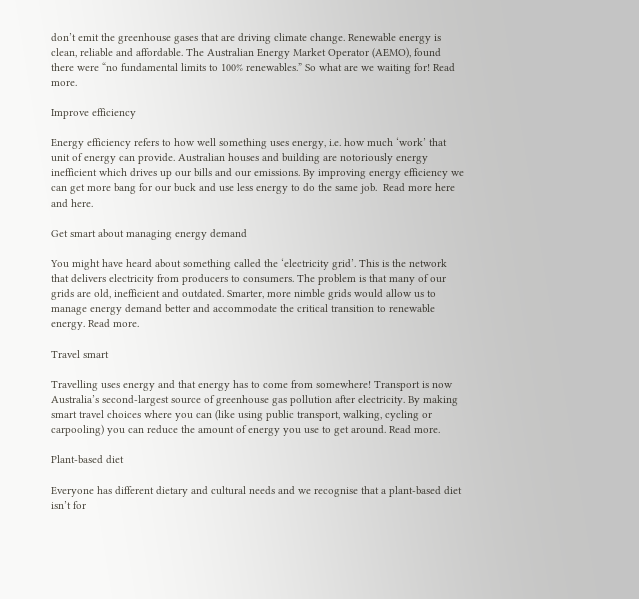don’t emit the greenhouse gases that are driving climate change. Renewable energy is clean, reliable and affordable. The Australian Energy Market Operator (AEMO), found there were “no fundamental limits to 100% renewables.” So what are we waiting for! Read more.

Improve efficiency

Energy efficiency refers to how well something uses energy, i.e. how much ‘work’ that unit of energy can provide. Australian houses and building are notoriously energy inefficient which drives up our bills and our emissions. By improving energy efficiency we can get more bang for our buck and use less energy to do the same job.  Read more here and here.

Get smart about managing energy demand

You might have heard about something called the ‘electricity grid’. This is the network that delivers electricity from producers to consumers. The problem is that many of our grids are old, inefficient and outdated. Smarter, more nimble grids would allow us to manage energy demand better and accommodate the critical transition to renewable energy. Read more.

Travel smart

Travelling uses energy and that energy has to come from somewhere! Transport is now Australia’s second-largest source of greenhouse gas pollution after electricity. By making smart travel choices where you can (like using public transport, walking, cycling or carpooling) you can reduce the amount of energy you use to get around. Read more.

Plant-based diet

Everyone has different dietary and cultural needs and we recognise that a plant-based diet isn’t for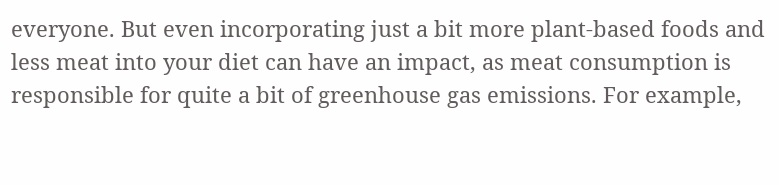everyone. But even incorporating just a bit more plant-based foods and less meat into your diet can have an impact, as meat consumption is responsible for quite a bit of greenhouse gas emissions. For example,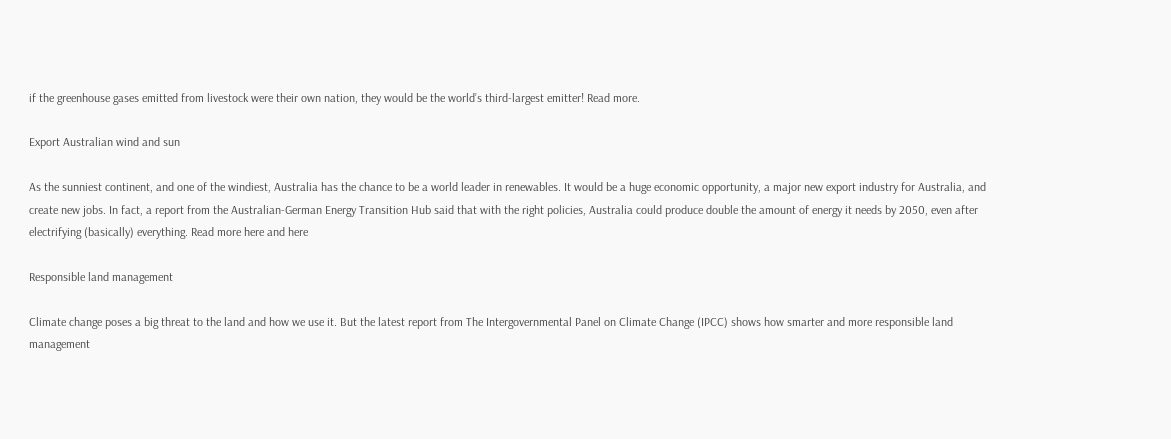if the greenhouse gases emitted from livestock were their own nation, they would be the world’s third-largest emitter! Read more.

Export Australian wind and sun

As the sunniest continent, and one of the windiest, Australia has the chance to be a world leader in renewables. It would be a huge economic opportunity, a major new export industry for Australia, and create new jobs. In fact, a report from the Australian-German Energy Transition Hub said that with the right policies, Australia could produce double the amount of energy it needs by 2050, even after electrifying (basically) everything. Read more here and here

Responsible land management

Climate change poses a big threat to the land and how we use it. But the latest report from The Intergovernmental Panel on Climate Change (IPCC) shows how smarter and more responsible land management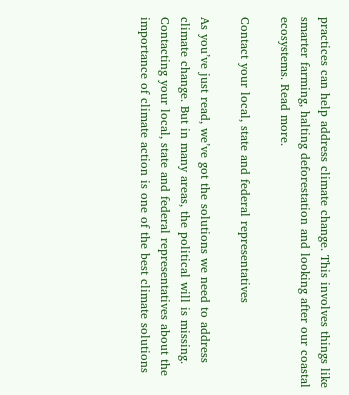practices can help address climate change. This involves things like smarter farming, halting deforestation and looking after our coastal ecosystems. Read more.

Contact your local, state and federal representatives

As you’ve just read, we’ve got the solutions we need to address climate change. But in many areas, the political will is missing. Contacting your local, state and federal representatives about the importance of climate action is one of the best climate solutions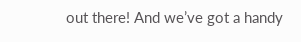out there! And we’ve got a handy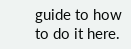guide to how to do it here.